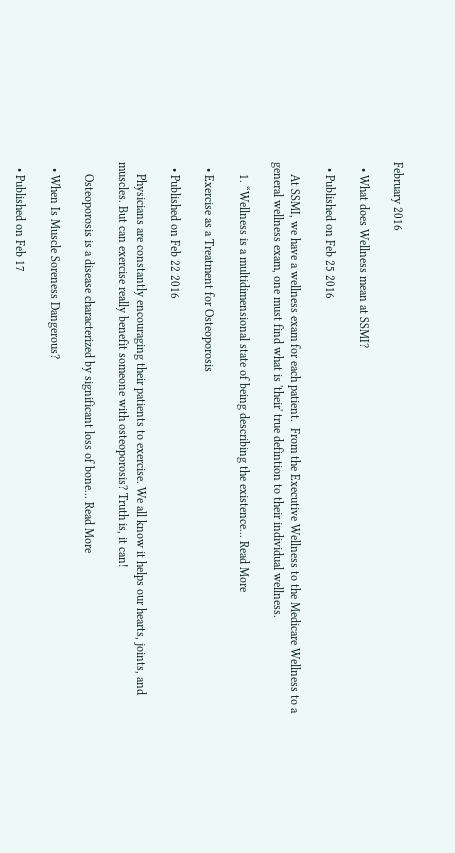February 2016

  • What does Wellness mean at SSMI?

  • Published on Feb 25 2016

    At SSMI, we have a wellness exam for each patient.  From the Executive Wellness to the Medicare Wellness to a general wellness exam, one must find what is 'their' true defintion to their individual wellness.

    1. “Wellness is a multidimensional state of being describing the existence... Read More

  • Exercise as a Treatment for Osteoporosis

  • Published on Feb 22 2016

    Physicians are constantly encouraging their patients to exercise. We all know it helps our hearts, joints, and muscles. But can exercise really benefit someone with osteoporosis? Truth is, it can!

    Osteoporosis is a disease characterized by significant loss of bone... Read More

  • When Is Muscle Soreness Dangerous?

  • Published on Feb 17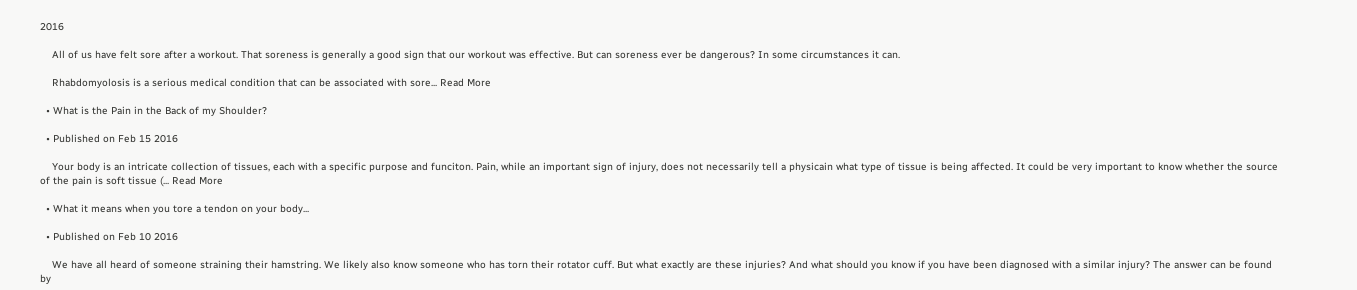2016

    All of us have felt sore after a workout. That soreness is generally a good sign that our workout was effective. But can soreness ever be dangerous? In some circumstances it can.

    Rhabdomyolosis is a serious medical condition that can be associated with sore... Read More

  • What is the Pain in the Back of my Shoulder?

  • Published on Feb 15 2016

    Your body is an intricate collection of tissues, each with a specific purpose and funciton. Pain, while an important sign of injury, does not necessarily tell a physicain what type of tissue is being affected. It could be very important to know whether the source of the pain is soft tissue (... Read More

  • What it means when you tore a tendon on your body...

  • Published on Feb 10 2016

    We have all heard of someone straining their hamstring. We likely also know someone who has torn their rotator cuff. But what exactly are these injuries? And what should you know if you have been diagnosed with a similar injury? The answer can be found by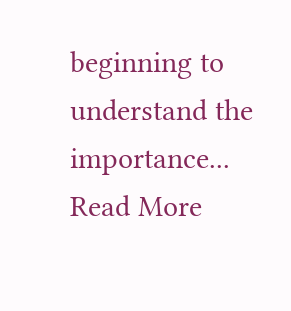beginning to understand the importance... Read More